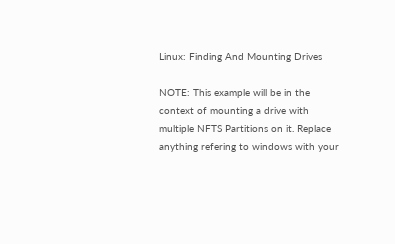Linux: Finding And Mounting Drives

NOTE: This example will be in the context of mounting a drive with multiple NFTS Partitions on it. Replace anything refering to windows with your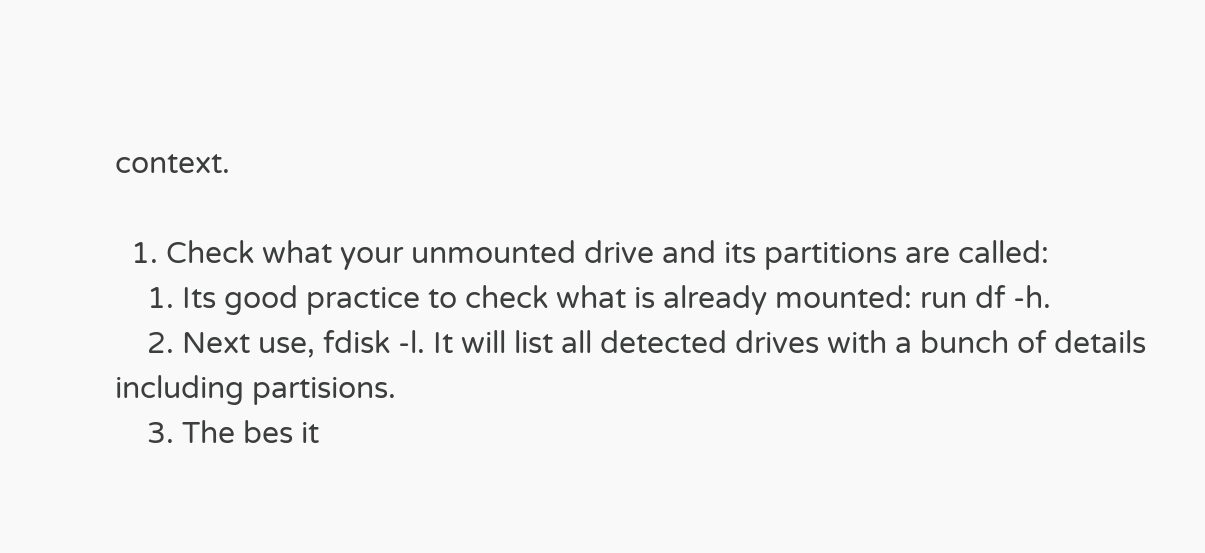context.

  1. Check what your unmounted drive and its partitions are called:
    1. Its good practice to check what is already mounted: run df -h.
    2. Next use, fdisk -l. It will list all detected drives with a bunch of details including partisions.
    3. The bes it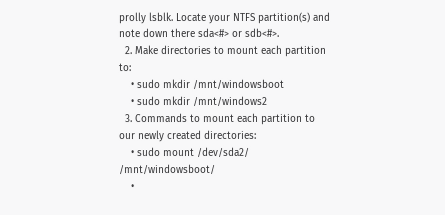prolly lsblk. Locate your NTFS partition(s) and note down there sda<#> or sdb<#>.
  2. Make directories to mount each partition to:
    • sudo mkdir /mnt/windowsboot
    • sudo mkdir /mnt/windows2
  3. Commands to mount each partition to our newly created directories:
    • sudo mount /dev/sda2/ /mnt/windowsboot/
    •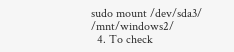sudo mount /dev/sda3/ /mnt/windows2/
  4. To check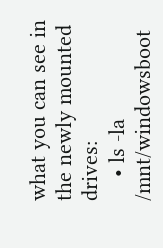what you can see in the newly mounted drives:
    • ls -la /mnt/windowsboot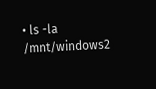• ls -la /mnt/windows2